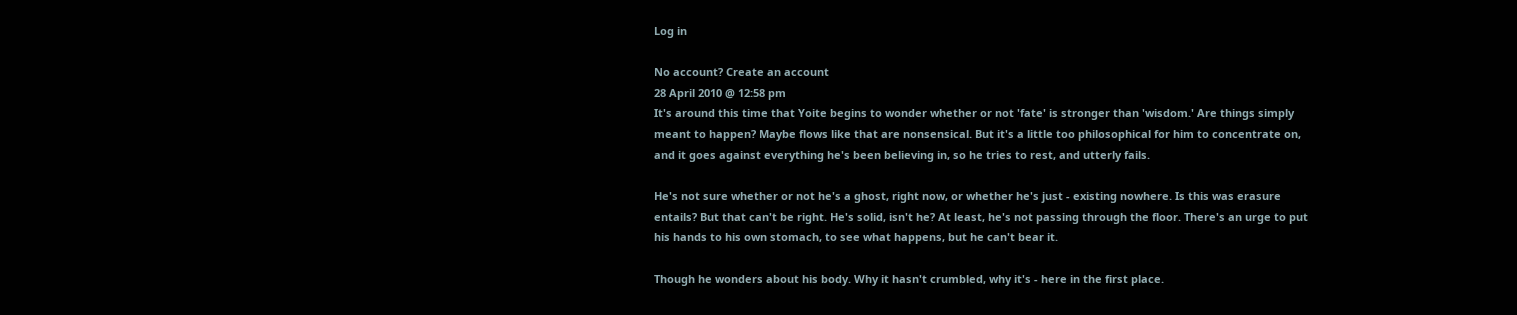Log in

No account? Create an account
28 April 2010 @ 12:58 pm
It's around this time that Yoite begins to wonder whether or not 'fate' is stronger than 'wisdom.' Are things simply meant to happen? Maybe flows like that are nonsensical. But it's a little too philosophical for him to concentrate on, and it goes against everything he's been believing in, so he tries to rest, and utterly fails.

He's not sure whether or not he's a ghost, right now, or whether he's just - existing nowhere. Is this was erasure entails? But that can't be right. He's solid, isn't he? At least, he's not passing through the floor. There's an urge to put his hands to his own stomach, to see what happens, but he can't bear it.

Though he wonders about his body. Why it hasn't crumbled, why it's - here in the first place.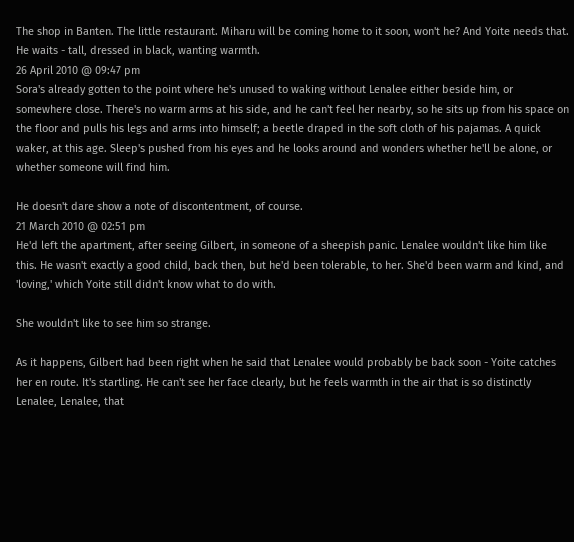The shop in Banten. The little restaurant. Miharu will be coming home to it soon, won't he? And Yoite needs that. He waits - tall, dressed in black, wanting warmth.
26 April 2010 @ 09:47 pm
Sora's already gotten to the point where he's unused to waking without Lenalee either beside him, or somewhere close. There's no warm arms at his side, and he can't feel her nearby, so he sits up from his space on the floor and pulls his legs and arms into himself; a beetle draped in the soft cloth of his pajamas. A quick waker, at this age. Sleep's pushed from his eyes and he looks around and wonders whether he'll be alone, or whether someone will find him.

He doesn't dare show a note of discontentment, of course.
21 March 2010 @ 02:51 pm
He'd left the apartment, after seeing Gilbert, in someone of a sheepish panic. Lenalee wouldn't like him like this. He wasn't exactly a good child, back then, but he'd been tolerable, to her. She'd been warm and kind, and 'loving,' which Yoite still didn't know what to do with.

She wouldn't like to see him so strange.

As it happens, Gilbert had been right when he said that Lenalee would probably be back soon - Yoite catches her en route. It's startling. He can't see her face clearly, but he feels warmth in the air that is so distinctly Lenalee, Lenalee, that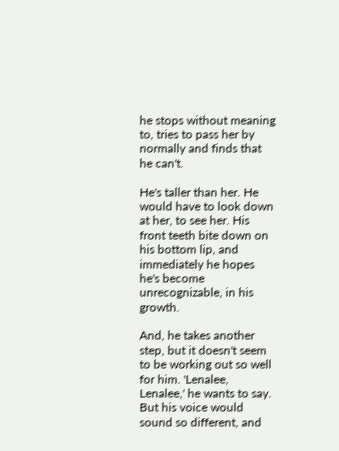he stops without meaning to, tries to pass her by normally and finds that he can't.

He's taller than her. He would have to look down at her, to see her. His front teeth bite down on his bottom lip, and immediately he hopes he's become unrecognizable, in his growth.

And, he takes another step, but it doesn't seem to be working out so well for him. 'Lenalee, Lenalee,' he wants to say. But his voice would sound so different, and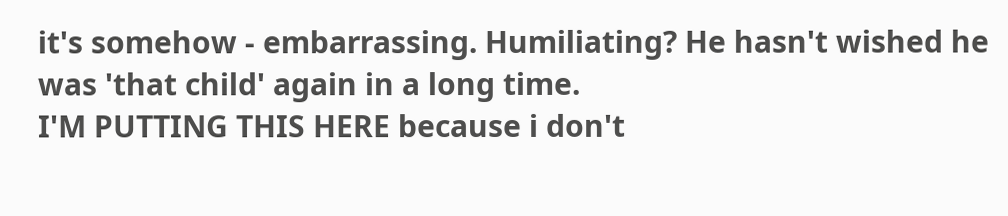it's somehow - embarrassing. Humiliating? He hasn't wished he was 'that child' again in a long time.
I'M PUTTING THIS HERE because i don't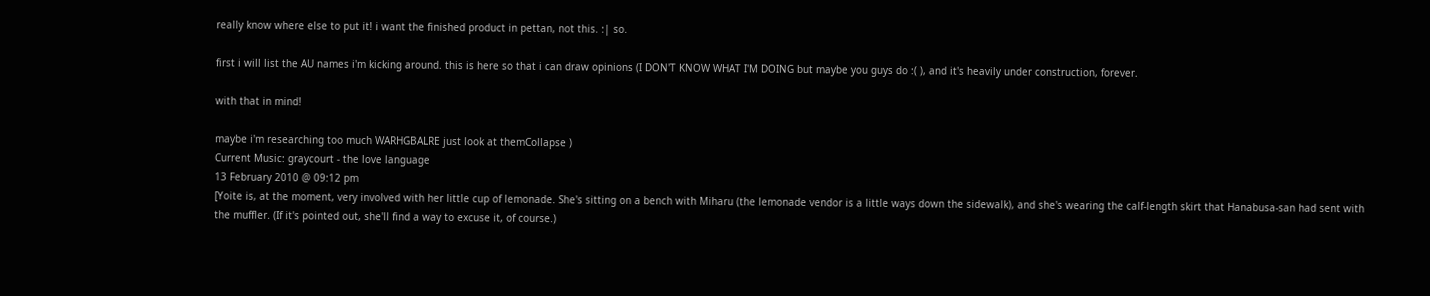really know where else to put it! i want the finished product in pettan, not this. :| so.

first i will list the AU names i'm kicking around. this is here so that i can draw opinions (I DON'T KNOW WHAT I'M DOING but maybe you guys do :( ), and it's heavily under construction, forever.

with that in mind!

maybe i'm researching too much WARHGBALRE just look at themCollapse )
Current Music: graycourt - the love language
13 February 2010 @ 09:12 pm
[Yoite is, at the moment, very involved with her little cup of lemonade. She's sitting on a bench with Miharu (the lemonade vendor is a little ways down the sidewalk), and she's wearing the calf-length skirt that Hanabusa-san had sent with the muffler. (If it's pointed out, she'll find a way to excuse it, of course.)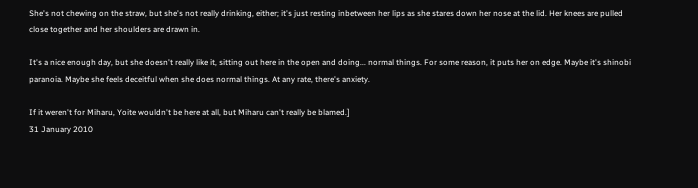She's not chewing on the straw, but she's not really drinking, either; it's just resting inbetween her lips as she stares down her nose at the lid. Her knees are pulled close together and her shoulders are drawn in.

It's a nice enough day, but she doesn't really like it, sitting out here in the open and doing... normal things. For some reason, it puts her on edge. Maybe it's shinobi paranoia. Maybe she feels deceitful when she does normal things. At any rate, there's anxiety.

If it weren't for Miharu, Yoite wouldn't be here at all, but Miharu can't really be blamed.]
31 January 2010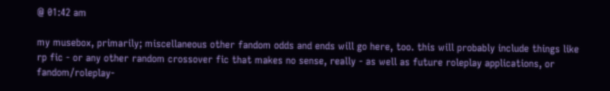@ 01:42 am

my musebox, primarily; miscellaneous other fandom odds and ends will go here, too. this will probably include things like rp fic - or any other random crossover fic that makes no sense, really - as well as future roleplay applications, or fandom/roleplay-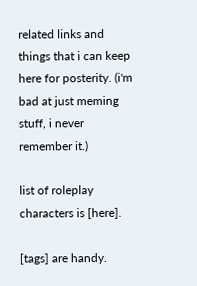related links and things that i can keep here for posterity. (i'm bad at just meming stuff, i never remember it.)

list of roleplay characters is [here].

[tags] are handy.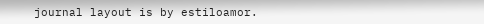journal layout is by estiloamor.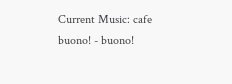Current Music: cafe buono! - buono!